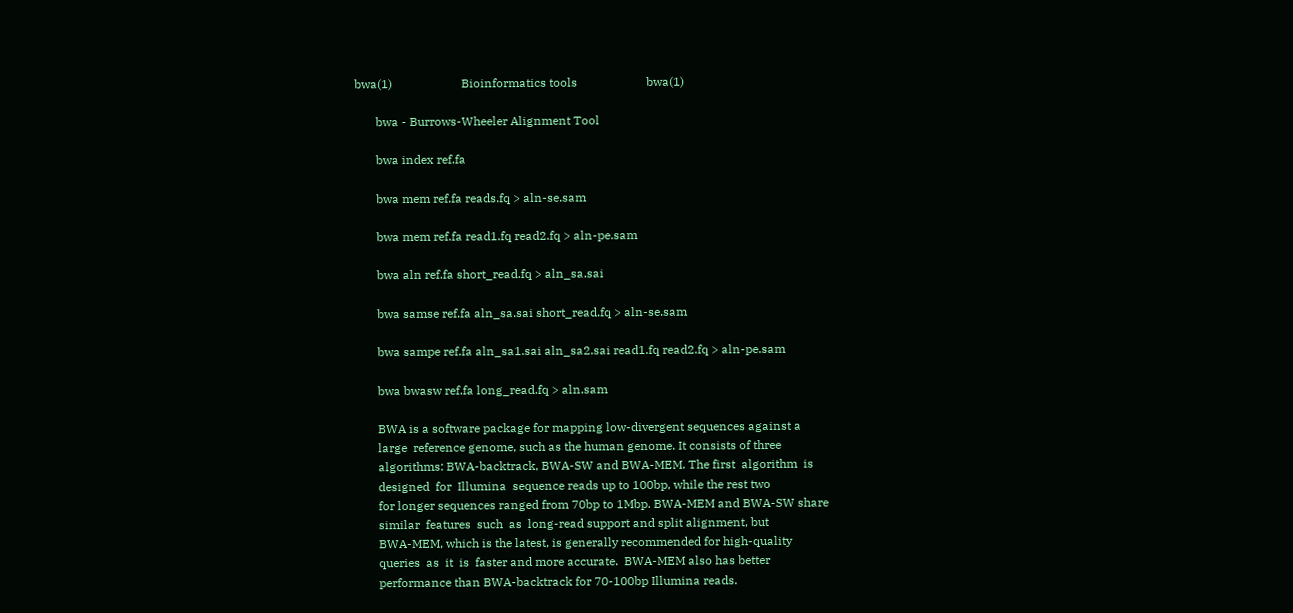bwa(1)                       Bioinformatics tools                       bwa(1)

       bwa - Burrows-Wheeler Alignment Tool

       bwa index ref.fa

       bwa mem ref.fa reads.fq > aln-se.sam

       bwa mem ref.fa read1.fq read2.fq > aln-pe.sam

       bwa aln ref.fa short_read.fq > aln_sa.sai

       bwa samse ref.fa aln_sa.sai short_read.fq > aln-se.sam

       bwa sampe ref.fa aln_sa1.sai aln_sa2.sai read1.fq read2.fq > aln-pe.sam

       bwa bwasw ref.fa long_read.fq > aln.sam

       BWA is a software package for mapping low-divergent sequences against a
       large  reference genome, such as the human genome. It consists of three
       algorithms: BWA-backtrack, BWA-SW and BWA-MEM. The first  algorithm  is
       designed  for  Illumina  sequence reads up to 100bp, while the rest two
       for longer sequences ranged from 70bp to 1Mbp. BWA-MEM and BWA-SW share
       similar  features  such  as  long-read support and split alignment, but
       BWA-MEM, which is the latest, is generally recommended for high-quality
       queries  as  it  is  faster and more accurate.  BWA-MEM also has better
       performance than BWA-backtrack for 70-100bp Illumina reads.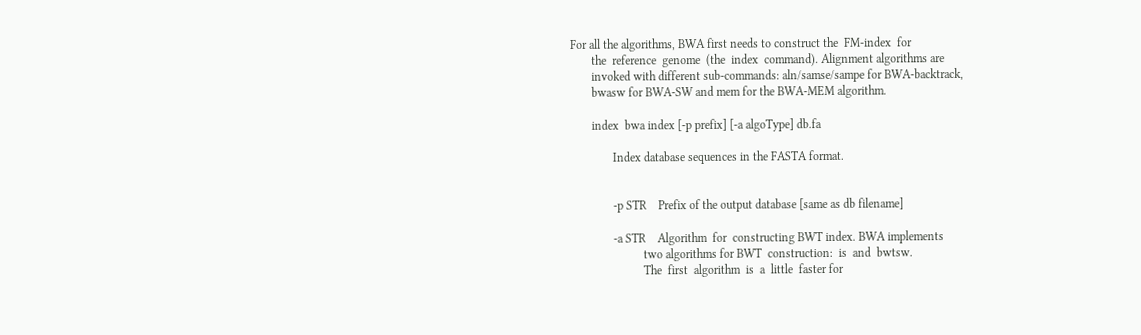For all the algorithms, BWA first needs to construct the  FM-index  for
       the  reference  genome  (the  index  command). Alignment algorithms are
       invoked with different sub-commands: aln/samse/sampe for BWA-backtrack,
       bwasw for BWA-SW and mem for the BWA-MEM algorithm.

       index  bwa index [-p prefix] [-a algoType] db.fa

              Index database sequences in the FASTA format.


              -p STR    Prefix of the output database [same as db filename]

              -a STR    Algorithm  for  constructing BWT index. BWA implements
                        two algorithms for BWT  construction:  is  and  bwtsw.
                        The  first  algorithm  is  a  little  faster for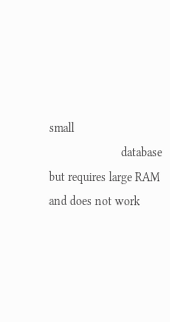small
                        database but requires large RAM and does not work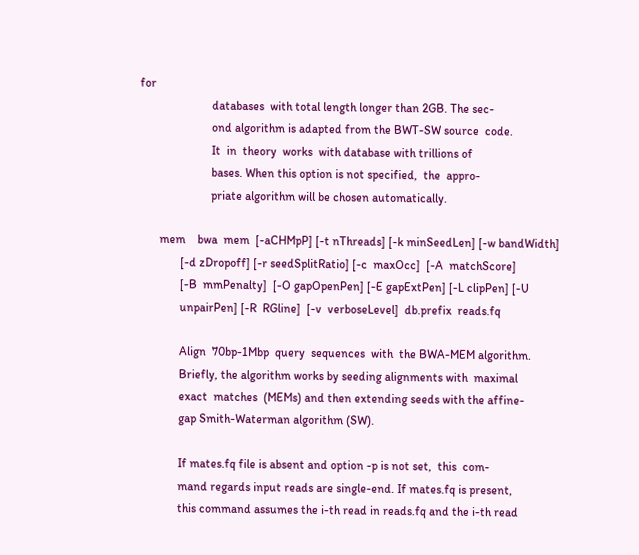for
                        databases  with total length longer than 2GB. The sec-
                        ond algorithm is adapted from the BWT-SW source  code.
                        It  in  theory  works  with database with trillions of
                        bases. When this option is not specified,  the  appro-
                        priate algorithm will be chosen automatically.

       mem    bwa  mem  [-aCHMpP] [-t nThreads] [-k minSeedLen] [-w bandWidth]
              [-d zDropoff] [-r seedSplitRatio] [-c  maxOcc]  [-A  matchScore]
              [-B  mmPenalty]  [-O gapOpenPen] [-E gapExtPen] [-L clipPen] [-U
              unpairPen] [-R  RGline]  [-v  verboseLevel]  db.prefix  reads.fq

              Align  70bp-1Mbp  query  sequences  with  the BWA-MEM algorithm.
              Briefly, the algorithm works by seeding alignments with  maximal
              exact  matches  (MEMs) and then extending seeds with the affine-
              gap Smith-Waterman algorithm (SW).

              If mates.fq file is absent and option -p is not set,  this  com-
              mand regards input reads are single-end. If mates.fq is present,
              this command assumes the i-th read in reads.fq and the i-th read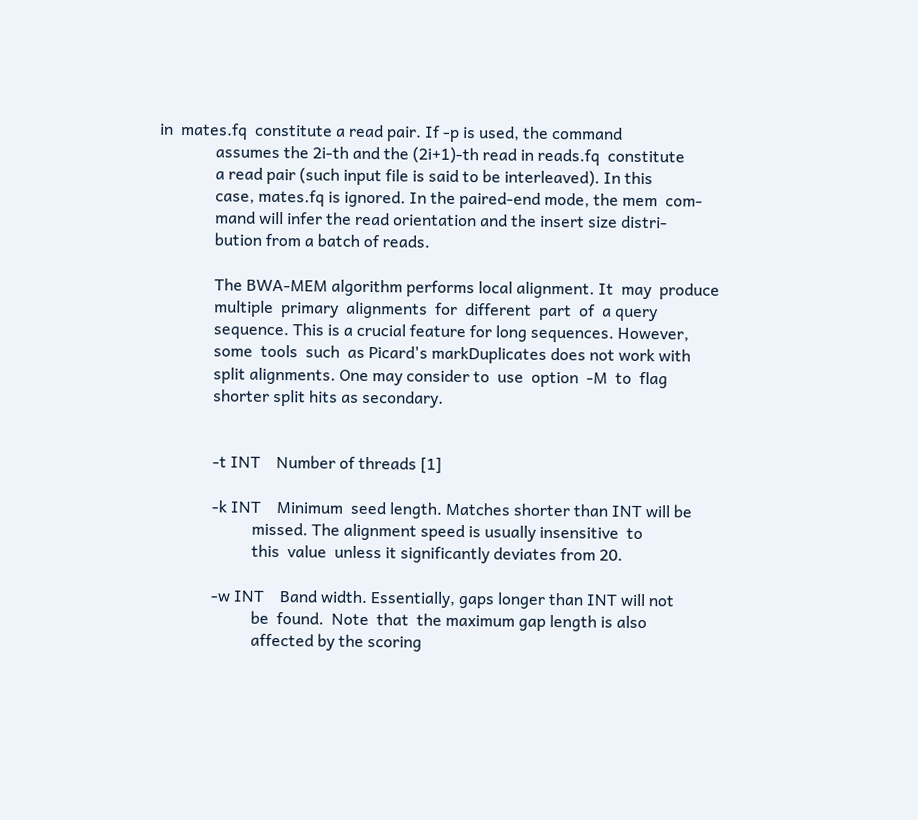in  mates.fq  constitute a read pair. If -p is used, the command
              assumes the 2i-th and the (2i+1)-th read in reads.fq  constitute
              a read pair (such input file is said to be interleaved). In this
              case, mates.fq is ignored. In the paired-end mode, the mem  com-
              mand will infer the read orientation and the insert size distri-
              bution from a batch of reads.

              The BWA-MEM algorithm performs local alignment. It  may  produce
              multiple  primary  alignments  for  different  part  of  a query
              sequence. This is a crucial feature for long sequences. However,
              some  tools  such  as Picard's markDuplicates does not work with
              split alignments. One may consider to  use  option  -M  to  flag
              shorter split hits as secondary.


              -t INT    Number of threads [1]

              -k INT    Minimum  seed length. Matches shorter than INT will be
                        missed. The alignment speed is usually insensitive  to
                        this  value  unless it significantly deviates from 20.

              -w INT    Band width. Essentially, gaps longer than INT will not
                        be  found.  Note  that  the maximum gap length is also
                        affected by the scoring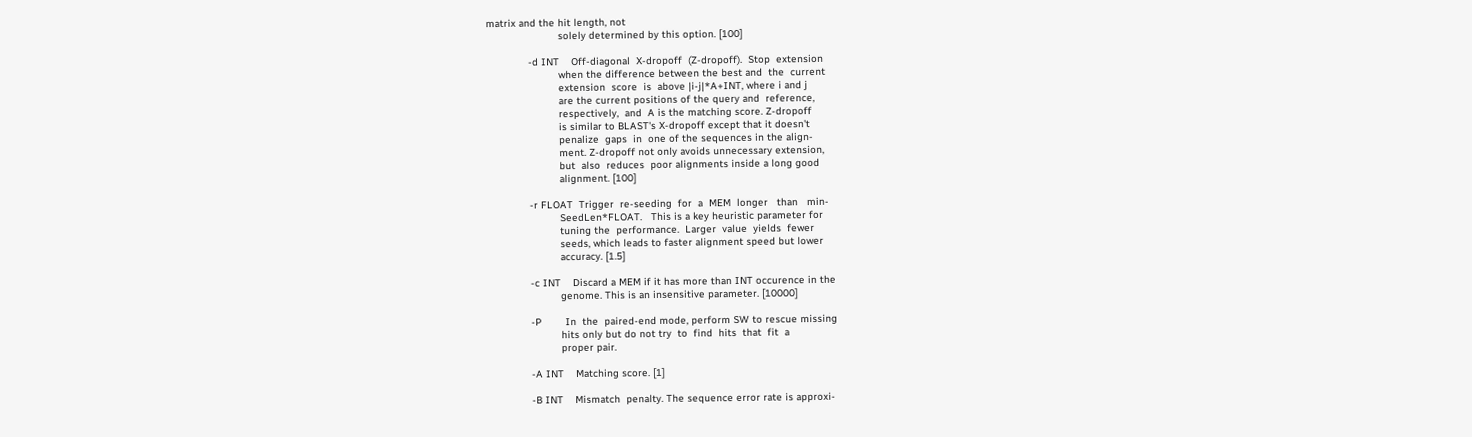matrix and the hit length, not
                        solely determined by this option. [100]

              -d INT    Off-diagonal  X-dropoff  (Z-dropoff).  Stop  extension
                        when the difference between the best and  the  current
                        extension  score  is  above |i-j|*A+INT, where i and j
                        are the current positions of the query and  reference,
                        respectively,  and  A is the matching score. Z-dropoff
                        is similar to BLAST's X-dropoff except that it doesn't
                        penalize  gaps  in  one of the sequences in the align-
                        ment. Z-dropoff not only avoids unnecessary extension,
                        but  also  reduces  poor alignments inside a long good
                        alignment. [100]

              -r FLOAT  Trigger  re-seeding  for  a  MEM  longer   than   min-
                        SeedLen*FLOAT.   This is a key heuristic parameter for
                        tuning the  performance.  Larger  value  yields  fewer
                        seeds, which leads to faster alignment speed but lower
                        accuracy. [1.5]

              -c INT    Discard a MEM if it has more than INT occurence in the
                        genome. This is an insensitive parameter. [10000]

              -P        In  the  paired-end mode, perform SW to rescue missing
                        hits only but do not try  to  find  hits  that  fit  a
                        proper pair.

              -A INT    Matching score. [1]

              -B INT    Mismatch  penalty. The sequence error rate is approxi-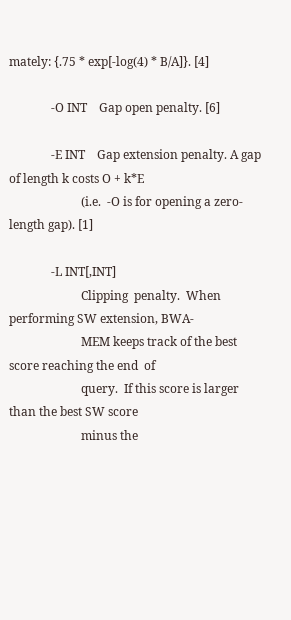mately: {.75 * exp[-log(4) * B/A]}. [4]

              -O INT    Gap open penalty. [6]

              -E INT    Gap extension penalty. A gap of length k costs O + k*E
                        (i.e.  -O is for opening a zero-length gap). [1]

              -L INT[,INT]
                        Clipping  penalty.  When performing SW extension, BWA-
                        MEM keeps track of the best score reaching the end  of
                        query.  If this score is larger than the best SW score
                        minus the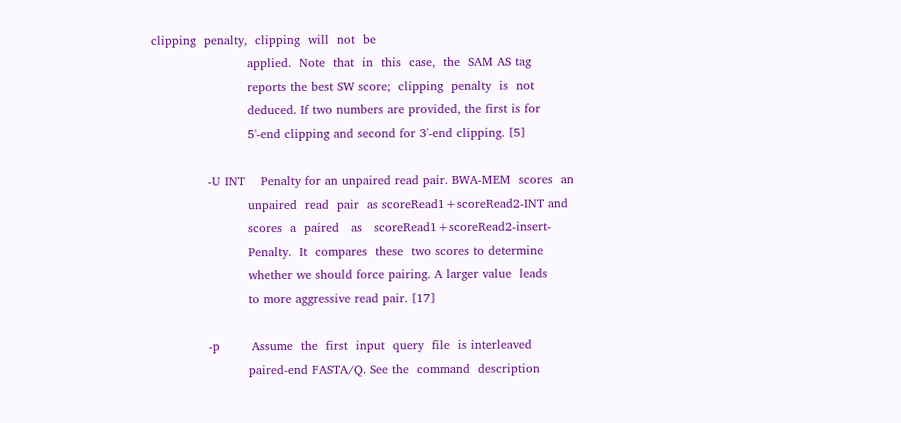clipping  penalty,  clipping  will  not  be
                        applied.  Note  that  in  this  case,  the  SAM AS tag
                        reports the best SW score;  clipping  penalty  is  not
                        deduced. If two numbers are provided, the first is for
                        5'-end clipping and second for 3'-end clipping. [5]

              -U INT    Penalty for an unpaired read pair. BWA-MEM  scores  an
                        unpaired  read  pair  as scoreRead1+scoreRead2-INT and
                        scores  a  paired   as   scoreRead1+scoreRead2-insert-
                        Penalty.  It  compares  these  two scores to determine
                        whether we should force pairing. A larger value  leads
                        to more aggressive read pair. [17]

              -p        Assume  the  first  input  query  file  is interleaved
                        paired-end FASTA/Q. See the  command  description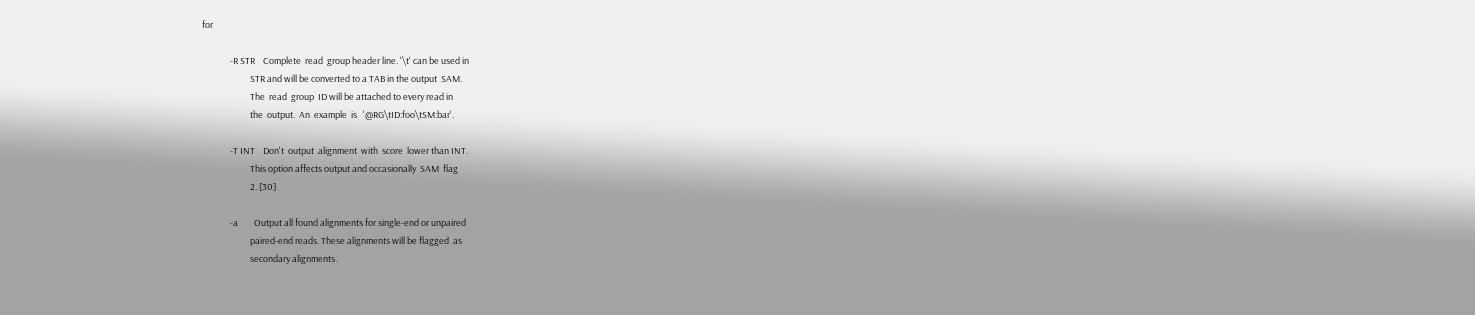for

              -R STR    Complete  read  group header line. '\t' can be used in
                        STR and will be converted to a TAB in the output  SAM.
                        The  read  group  ID will be attached to every read in
                        the  output.  An  example  is   '@RG\tID:foo\tSM:bar'.

              -T INT    Don't  output  alignment  with  score  lower than INT.
                        This option affects output and occasionally  SAM  flag
                        2. [30]

              -a        Output all found alignments for single-end or unpaired
                        paired-end reads. These alignments will be flagged  as
                        secondary alignments.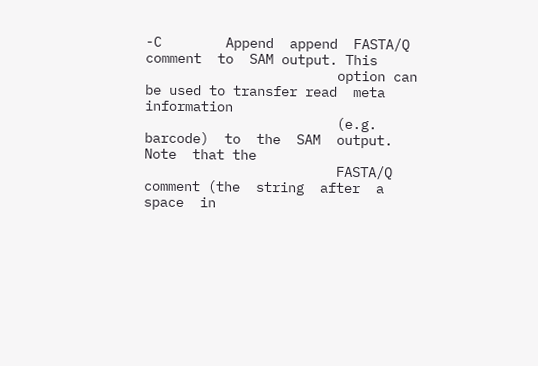-C        Append  append  FASTA/Q  comment  to  SAM output. This
                        option can be used to transfer read  meta  information
                        (e.g.  barcode)  to  the  SAM  output.  Note  that the
                        FASTA/Q comment (the  string  after  a  space  in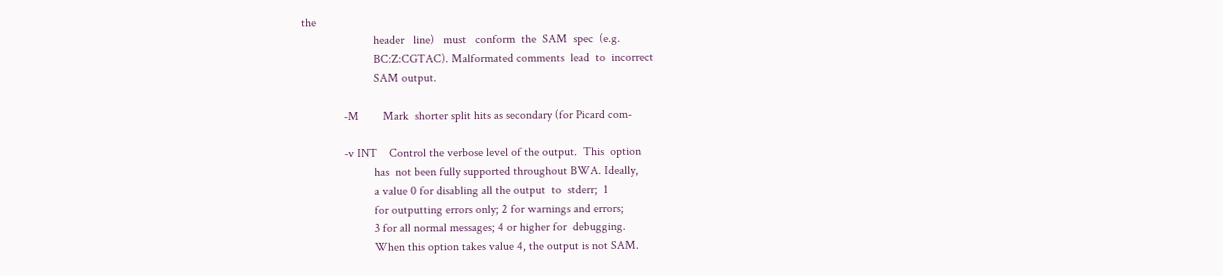the
                        header   line)   must   conform  the  SAM  spec  (e.g.
                        BC:Z:CGTAC). Malformated comments  lead  to  incorrect
                        SAM output.

              -M        Mark  shorter split hits as secondary (for Picard com-

              -v INT    Control the verbose level of the output.  This  option
                        has  not been fully supported throughout BWA. Ideally,
                        a value 0 for disabling all the output  to  stderr;  1
                        for outputting errors only; 2 for warnings and errors;
                        3 for all normal messages; 4 or higher for  debugging.
                        When this option takes value 4, the output is not SAM.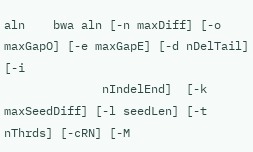aln    bwa aln [-n maxDiff] [-o maxGapO] [-e maxGapE] [-d nDelTail] [-i
              nIndelEnd]  [-k maxSeedDiff] [-l seedLen] [-t nThrds] [-cRN] [-M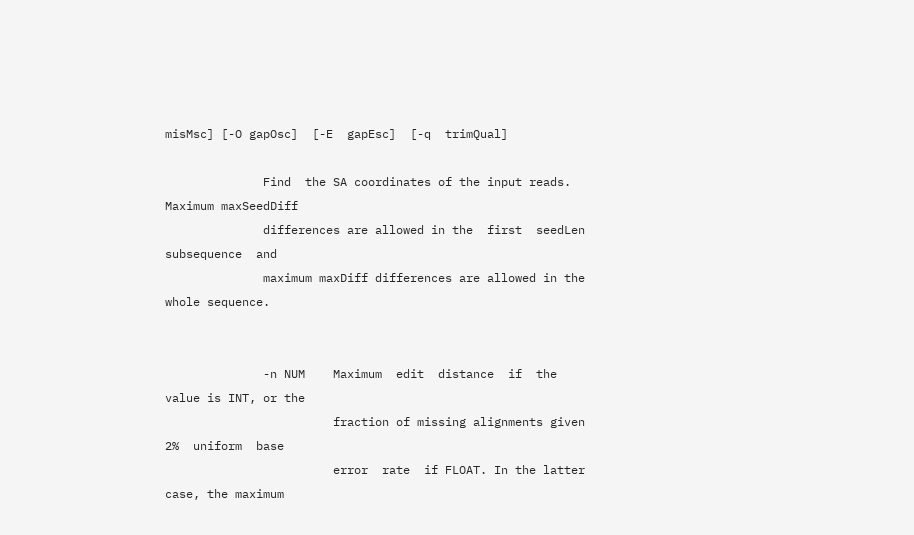misMsc] [-O gapOsc]  [-E  gapEsc]  [-q  trimQual]

              Find  the SA coordinates of the input reads. Maximum maxSeedDiff
              differences are allowed in the  first  seedLen  subsequence  and
              maximum maxDiff differences are allowed in the whole sequence.


              -n NUM    Maximum  edit  distance  if  the  value is INT, or the
                        fraction of missing alignments given 2%  uniform  base
                        error  rate  if FLOAT. In the latter case, the maximum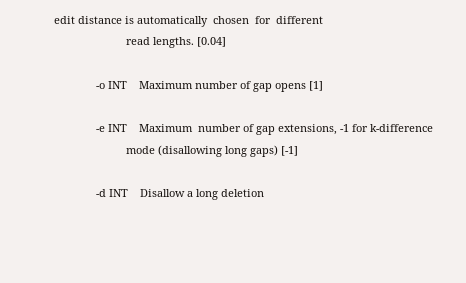edit distance is automatically  chosen  for  different
                        read lengths. [0.04]

              -o INT    Maximum number of gap opens [1]

              -e INT    Maximum  number of gap extensions, -1 for k-difference
                        mode (disallowing long gaps) [-1]

              -d INT    Disallow a long deletion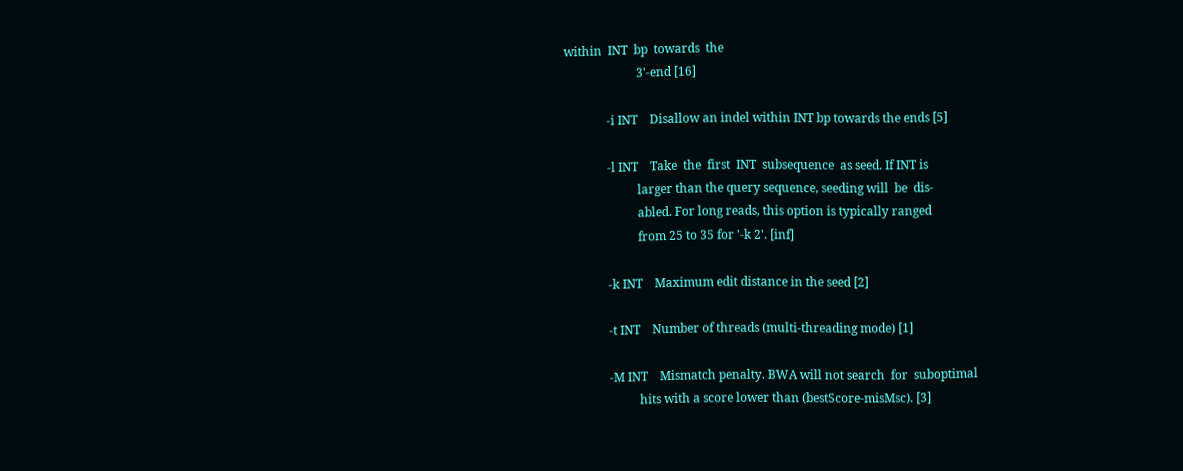within  INT  bp  towards  the
                        3'-end [16]

              -i INT    Disallow an indel within INT bp towards the ends [5]

              -l INT    Take  the  first  INT  subsequence  as seed. If INT is
                        larger than the query sequence, seeding will  be  dis-
                        abled. For long reads, this option is typically ranged
                        from 25 to 35 for '-k 2'. [inf]

              -k INT    Maximum edit distance in the seed [2]

              -t INT    Number of threads (multi-threading mode) [1]

              -M INT    Mismatch penalty. BWA will not search  for  suboptimal
                        hits with a score lower than (bestScore-misMsc). [3]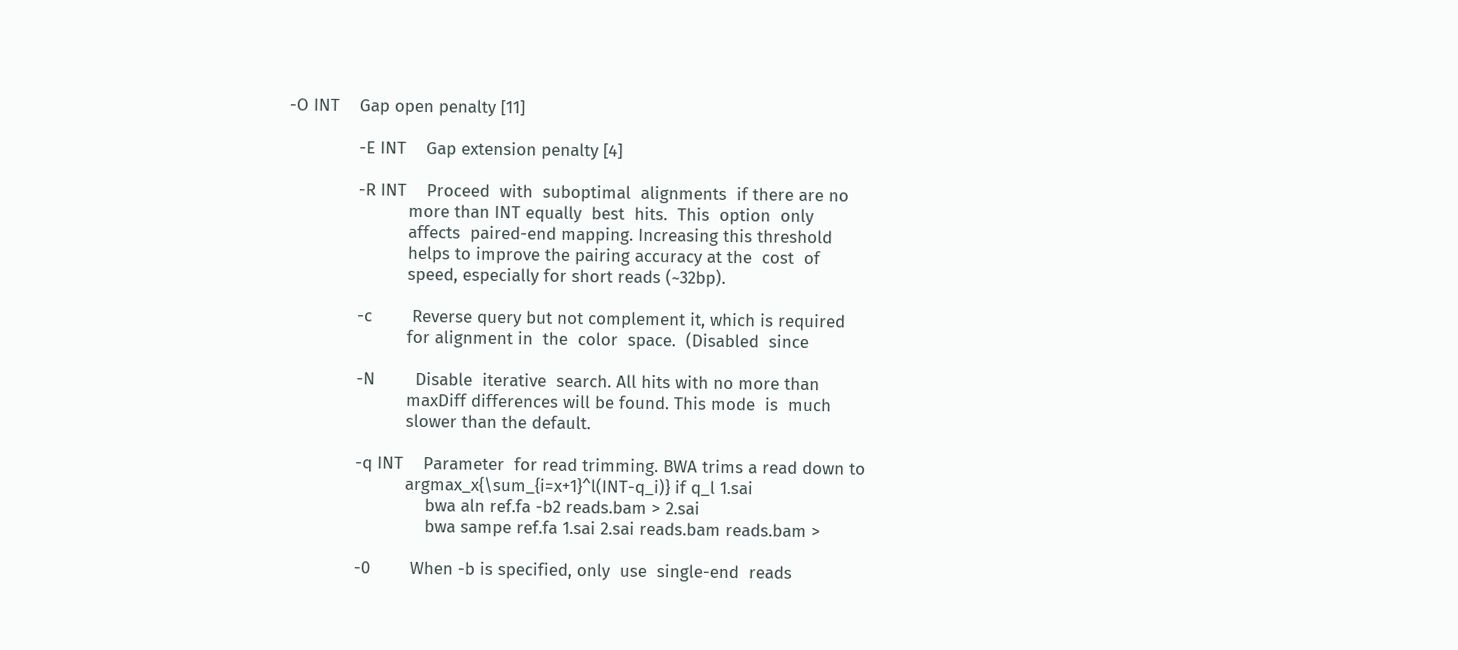-O INT    Gap open penalty [11]

              -E INT    Gap extension penalty [4]

              -R INT    Proceed  with  suboptimal  alignments  if there are no
                        more than INT equally  best  hits.  This  option  only
                        affects  paired-end mapping. Increasing this threshold
                        helps to improve the pairing accuracy at the  cost  of
                        speed, especially for short reads (~32bp).

              -c        Reverse query but not complement it, which is required
                        for alignment in  the  color  space.  (Disabled  since

              -N        Disable  iterative  search. All hits with no more than
                        maxDiff differences will be found. This mode  is  much
                        slower than the default.

              -q INT    Parameter  for read trimming. BWA trims a read down to
                        argmax_x{\sum_{i=x+1}^l(INT-q_i)} if q_l 1.sai
                            bwa aln ref.fa -b2 reads.bam > 2.sai
                            bwa sampe ref.fa 1.sai 2.sai reads.bam reads.bam >

              -0        When -b is specified, only  use  single-end  reads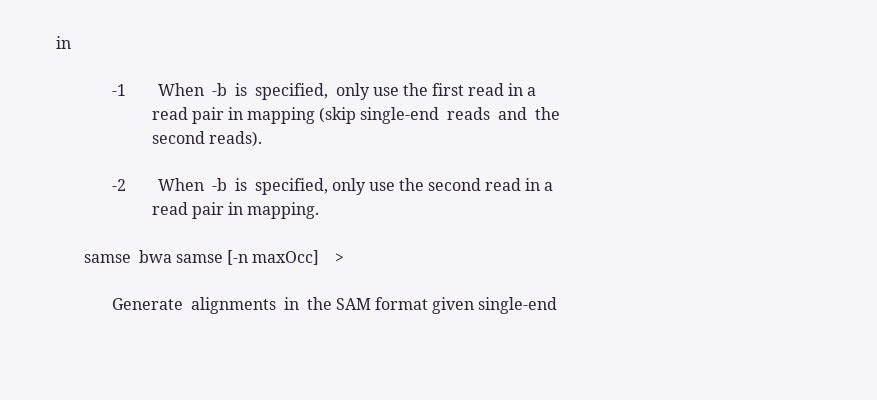in

              -1        When  -b  is  specified,  only use the first read in a
                        read pair in mapping (skip single-end  reads  and  the
                        second reads).

              -2        When  -b  is  specified, only use the second read in a
                        read pair in mapping.

       samse  bwa samse [-n maxOcc]    >

              Generate  alignments  in  the SAM format given single-end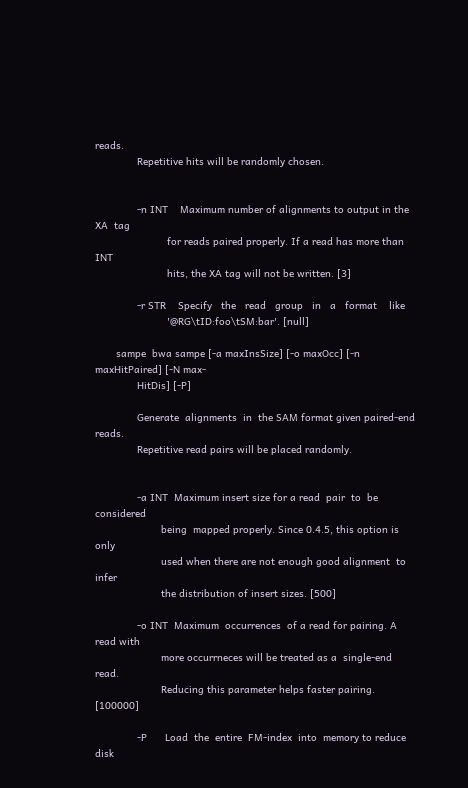reads.
              Repetitive hits will be randomly chosen.


              -n INT    Maximum number of alignments to output in the  XA  tag
                        for reads paired properly. If a read has more than INT
                        hits, the XA tag will not be written. [3]

              -r STR    Specify   the   read   group   in   a   format    like
                        '@RG\tID:foo\tSM:bar'. [null]

       sampe  bwa sampe [-a maxInsSize] [-o maxOcc] [-n maxHitPaired] [-N max-
              HitDis] [-P]

              Generate  alignments  in  the SAM format given paired-end reads.
              Repetitive read pairs will be placed randomly.


              -a INT  Maximum insert size for a read  pair  to  be  considered
                      being  mapped properly. Since 0.4.5, this option is only
                      used when there are not enough good alignment  to  infer
                      the distribution of insert sizes. [500]

              -o INT  Maximum  occurrences  of a read for pairing. A read with
                      more occurrneces will be treated as a  single-end  read.
                      Reducing this parameter helps faster pairing. [100000]

              -P      Load  the  entire  FM-index  into  memory to reduce disk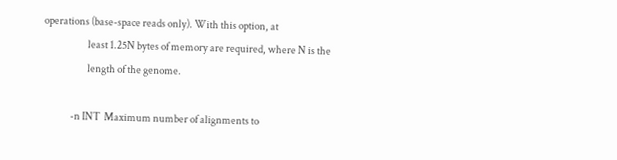operations (base-space reads only). With this option, at
                      least 1.25N bytes of memory are required, where N is the
                      length of the genome.

              -n INT  Maximum number of alignments to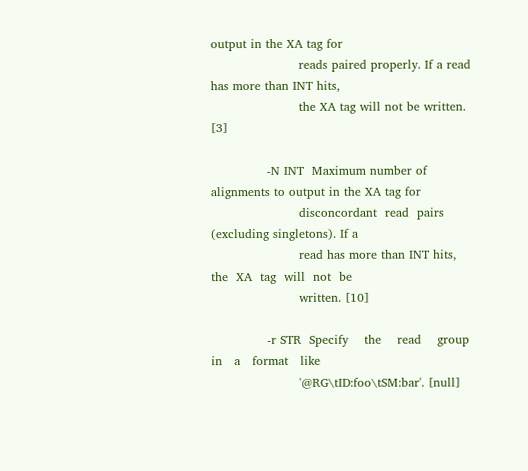output in the XA tag for
                      reads paired properly. If a read has more than INT hits,
                      the XA tag will not be written. [3]

              -N INT  Maximum number of alignments to output in the XA tag for
                      disconcordant  read  pairs  (excluding singletons). If a
                      read has more than INT hits, the  XA  tag  will  not  be
                      written. [10]

              -r STR  Specify    the    read    group   in   a   format   like
                      '@RG\tID:foo\tSM:bar'. [null]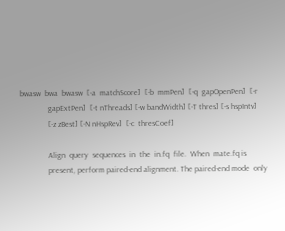bwasw  bwa  bwasw  [-a  matchScore]  [-b  mmPen]  [-q  gapOpenPen]  [-r
              gapExtPen]  [-t nThreads] [-w bandWidth] [-T thres] [-s hspIntv]
              [-z zBest] [-N nHspRev]  [-c  thresCoef]

              Align  query  sequences  in  the  in.fq  file.  When  mate.fq is
              present, perform paired-end alignment. The paired-end mode  only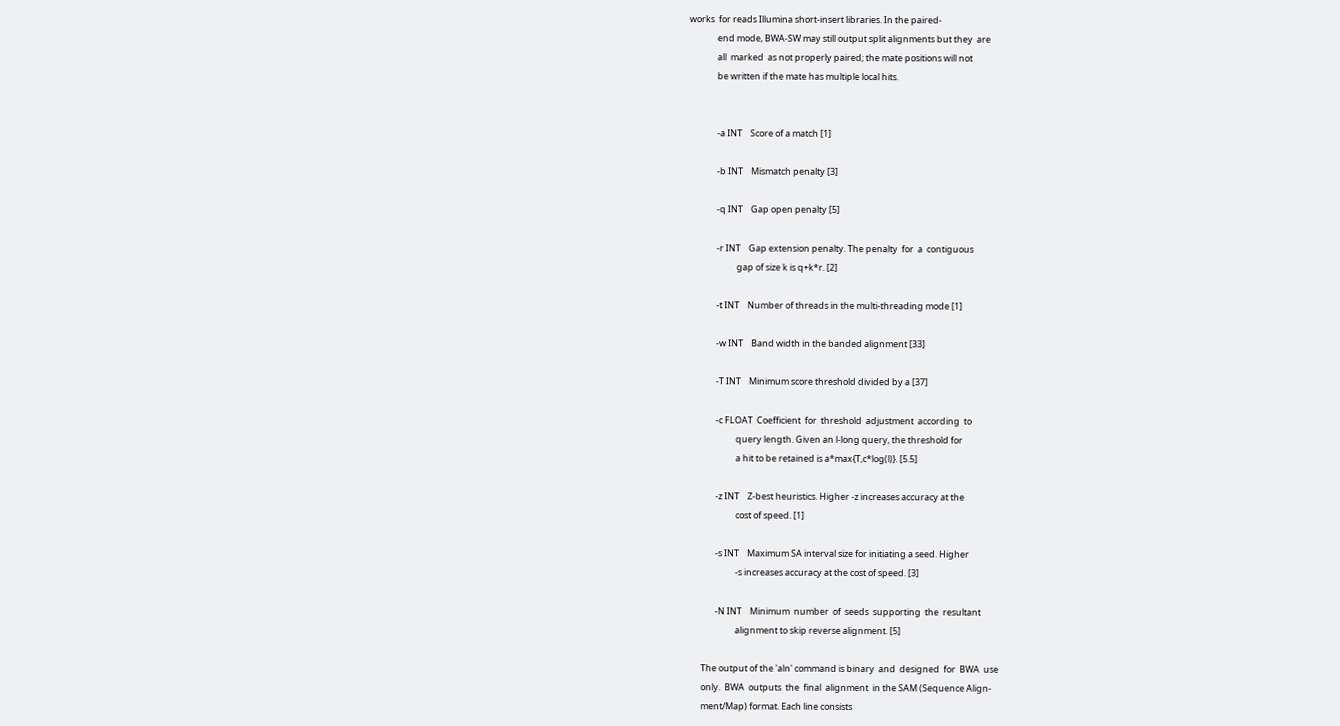works  for reads Illumina short-insert libraries. In the paired-
              end mode, BWA-SW may still output split alignments but they  are
              all  marked  as not properly paired; the mate positions will not
              be written if the mate has multiple local hits.


              -a INT    Score of a match [1]

              -b INT    Mismatch penalty [3]

              -q INT    Gap open penalty [5]

              -r INT    Gap extension penalty. The penalty  for  a  contiguous
                        gap of size k is q+k*r. [2]

              -t INT    Number of threads in the multi-threading mode [1]

              -w INT    Band width in the banded alignment [33]

              -T INT    Minimum score threshold divided by a [37]

              -c FLOAT  Coefficient  for  threshold  adjustment  according  to
                        query length. Given an l-long query, the threshold for
                        a hit to be retained is a*max{T,c*log(l)}. [5.5]

              -z INT    Z-best heuristics. Higher -z increases accuracy at the
                        cost of speed. [1]

              -s INT    Maximum SA interval size for initiating a seed. Higher
                        -s increases accuracy at the cost of speed. [3]

              -N INT    Minimum  number  of  seeds  supporting  the  resultant
                        alignment to skip reverse alignment. [5]

       The output of the 'aln' command is binary  and  designed  for  BWA  use
       only.  BWA  outputs  the  final  alignment  in the SAM (Sequence Align-
       ment/Map) format. Each line consists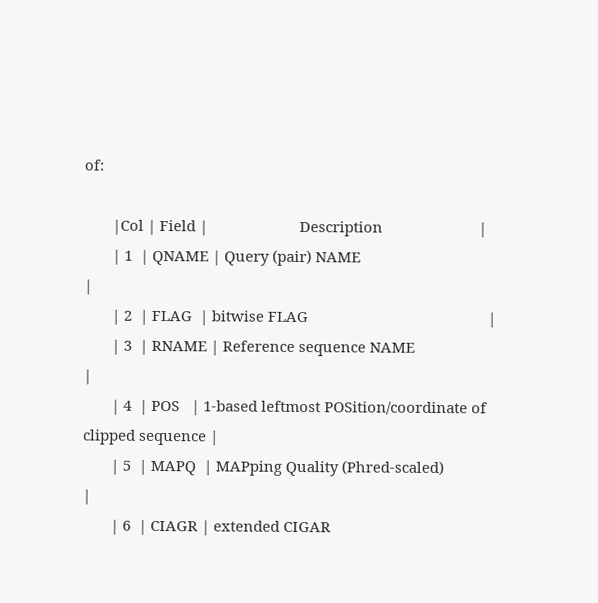of:

       |Col | Field |                       Description                        |
       | 1  | QNAME | Query (pair) NAME                                        |
       | 2  | FLAG  | bitwise FLAG                                             |
       | 3  | RNAME | Reference sequence NAME                                  |
       | 4  | POS   | 1-based leftmost POSition/coordinate of clipped sequence |
       | 5  | MAPQ  | MAPping Quality (Phred-scaled)                           |
       | 6  | CIAGR | extended CIGAR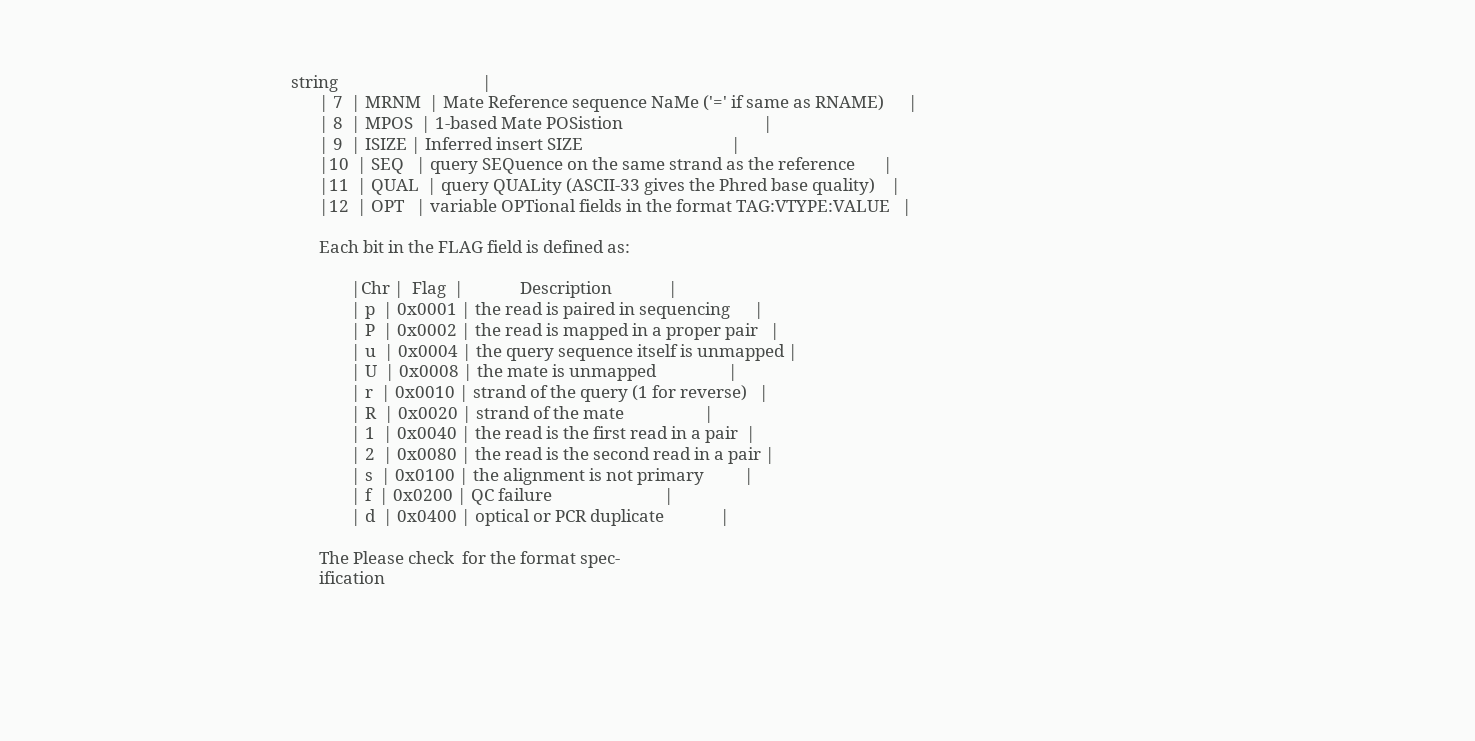string                                    |
       | 7  | MRNM  | Mate Reference sequence NaMe ('=' if same as RNAME)      |
       | 8  | MPOS  | 1-based Mate POSistion                                   |
       | 9  | ISIZE | Inferred insert SIZE                                     |
       |10  | SEQ   | query SEQuence on the same strand as the reference       |
       |11  | QUAL  | query QUALity (ASCII-33 gives the Phred base quality)    |
       |12  | OPT   | variable OPTional fields in the format TAG:VTYPE:VALUE   |

       Each bit in the FLAG field is defined as:

               |Chr |  Flag  |              Description              |
               | p  | 0x0001 | the read is paired in sequencing      |
               | P  | 0x0002 | the read is mapped in a proper pair   |
               | u  | 0x0004 | the query sequence itself is unmapped |
               | U  | 0x0008 | the mate is unmapped                  |
               | r  | 0x0010 | strand of the query (1 for reverse)   |
               | R  | 0x0020 | strand of the mate                    |
               | 1  | 0x0040 | the read is the first read in a pair  |
               | 2  | 0x0080 | the read is the second read in a pair |
               | s  | 0x0100 | the alignment is not primary          |
               | f  | 0x0200 | QC failure                            |
               | d  | 0x0400 | optical or PCR duplicate              |

       The Please check  for the format spec-
       ification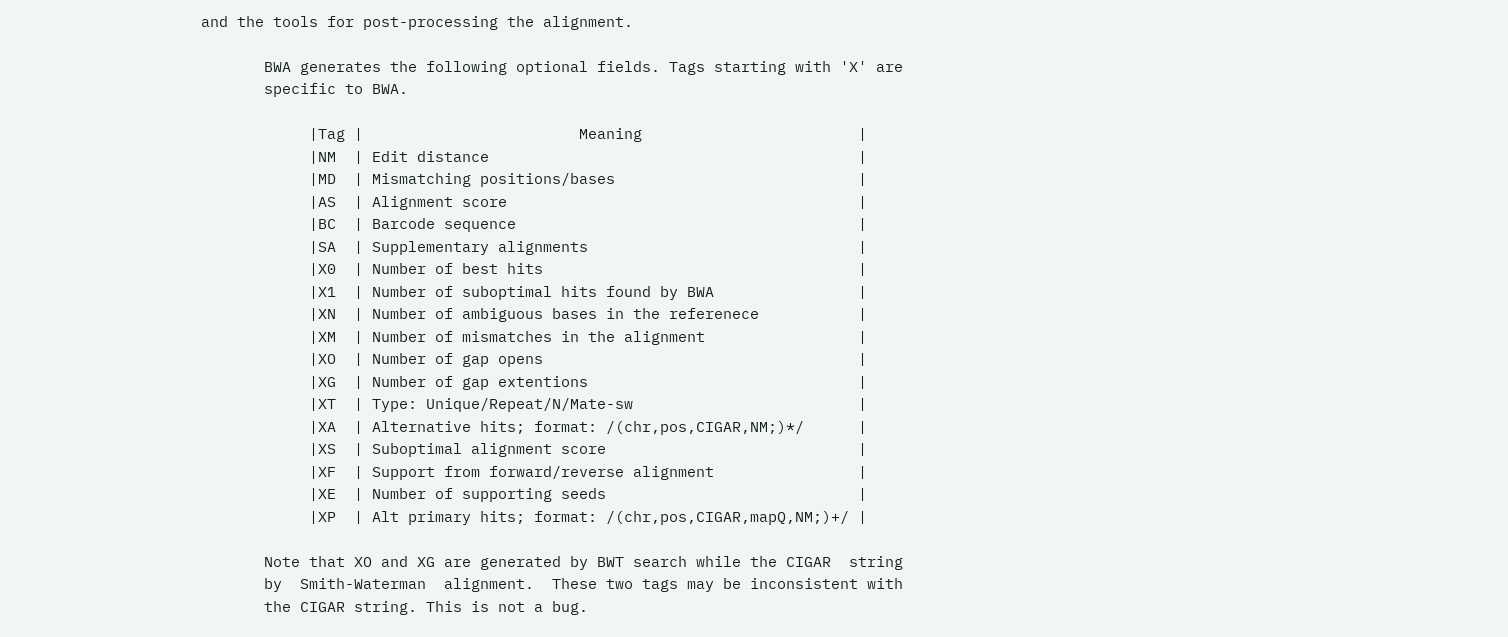and the tools for post-processing the alignment.

       BWA generates the following optional fields. Tags starting with 'X' are
       specific to BWA.

            |Tag |                        Meaning                        |
            |NM  | Edit distance                                         |
            |MD  | Mismatching positions/bases                           |
            |AS  | Alignment score                                       |
            |BC  | Barcode sequence                                      |
            |SA  | Supplementary alignments                              |
            |X0  | Number of best hits                                   |
            |X1  | Number of suboptimal hits found by BWA                |
            |XN  | Number of ambiguous bases in the referenece           |
            |XM  | Number of mismatches in the alignment                 |
            |XO  | Number of gap opens                                   |
            |XG  | Number of gap extentions                              |
            |XT  | Type: Unique/Repeat/N/Mate-sw                         |
            |XA  | Alternative hits; format: /(chr,pos,CIGAR,NM;)*/      |
            |XS  | Suboptimal alignment score                            |
            |XF  | Support from forward/reverse alignment                |
            |XE  | Number of supporting seeds                            |
            |XP  | Alt primary hits; format: /(chr,pos,CIGAR,mapQ,NM;)+/ |

       Note that XO and XG are generated by BWT search while the CIGAR  string
       by  Smith-Waterman  alignment.  These two tags may be inconsistent with
       the CIGAR string. This is not a bug.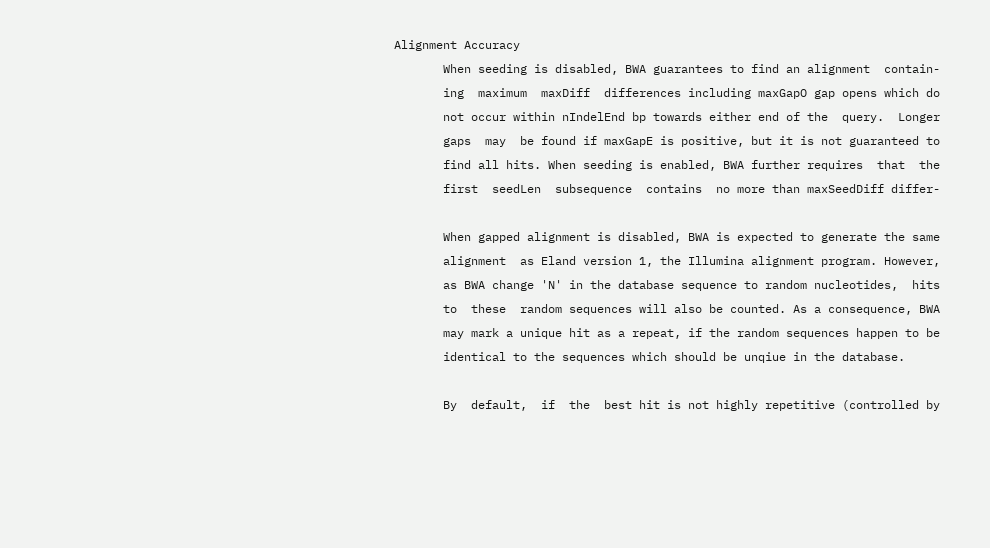Alignment Accuracy
       When seeding is disabled, BWA guarantees to find an alignment  contain-
       ing  maximum  maxDiff  differences including maxGapO gap opens which do
       not occur within nIndelEnd bp towards either end of the  query.  Longer
       gaps  may  be found if maxGapE is positive, but it is not guaranteed to
       find all hits. When seeding is enabled, BWA further requires  that  the
       first  seedLen  subsequence  contains  no more than maxSeedDiff differ-

       When gapped alignment is disabled, BWA is expected to generate the same
       alignment  as Eland version 1, the Illumina alignment program. However,
       as BWA change 'N' in the database sequence to random nucleotides,  hits
       to  these  random sequences will also be counted. As a consequence, BWA
       may mark a unique hit as a repeat, if the random sequences happen to be
       identical to the sequences which should be unqiue in the database.

       By  default,  if  the  best hit is not highly repetitive (controlled by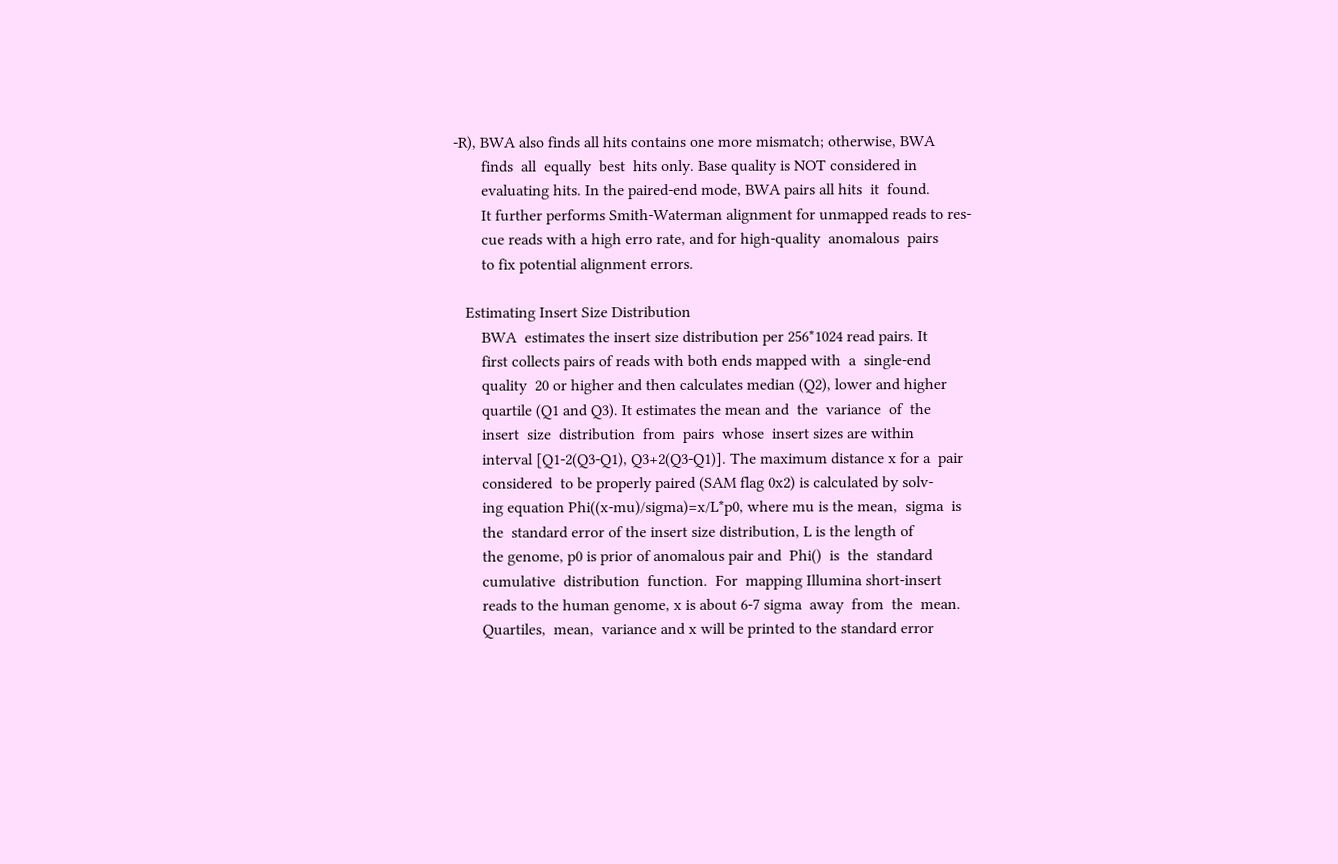-R), BWA also finds all hits contains one more mismatch; otherwise, BWA
       finds  all  equally  best  hits only. Base quality is NOT considered in
       evaluating hits. In the paired-end mode, BWA pairs all hits  it  found.
       It further performs Smith-Waterman alignment for unmapped reads to res-
       cue reads with a high erro rate, and for high-quality  anomalous  pairs
       to fix potential alignment errors.

   Estimating Insert Size Distribution
       BWA  estimates the insert size distribution per 256*1024 read pairs. It
       first collects pairs of reads with both ends mapped with  a  single-end
       quality  20 or higher and then calculates median (Q2), lower and higher
       quartile (Q1 and Q3). It estimates the mean and  the  variance  of  the
       insert  size  distribution  from  pairs  whose  insert sizes are within
       interval [Q1-2(Q3-Q1), Q3+2(Q3-Q1)]. The maximum distance x for a  pair
       considered  to be properly paired (SAM flag 0x2) is calculated by solv-
       ing equation Phi((x-mu)/sigma)=x/L*p0, where mu is the mean,  sigma  is
       the  standard error of the insert size distribution, L is the length of
       the genome, p0 is prior of anomalous pair and  Phi()  is  the  standard
       cumulative  distribution  function.  For  mapping Illumina short-insert
       reads to the human genome, x is about 6-7 sigma  away  from  the  mean.
       Quartiles,  mean,  variance and x will be printed to the standard error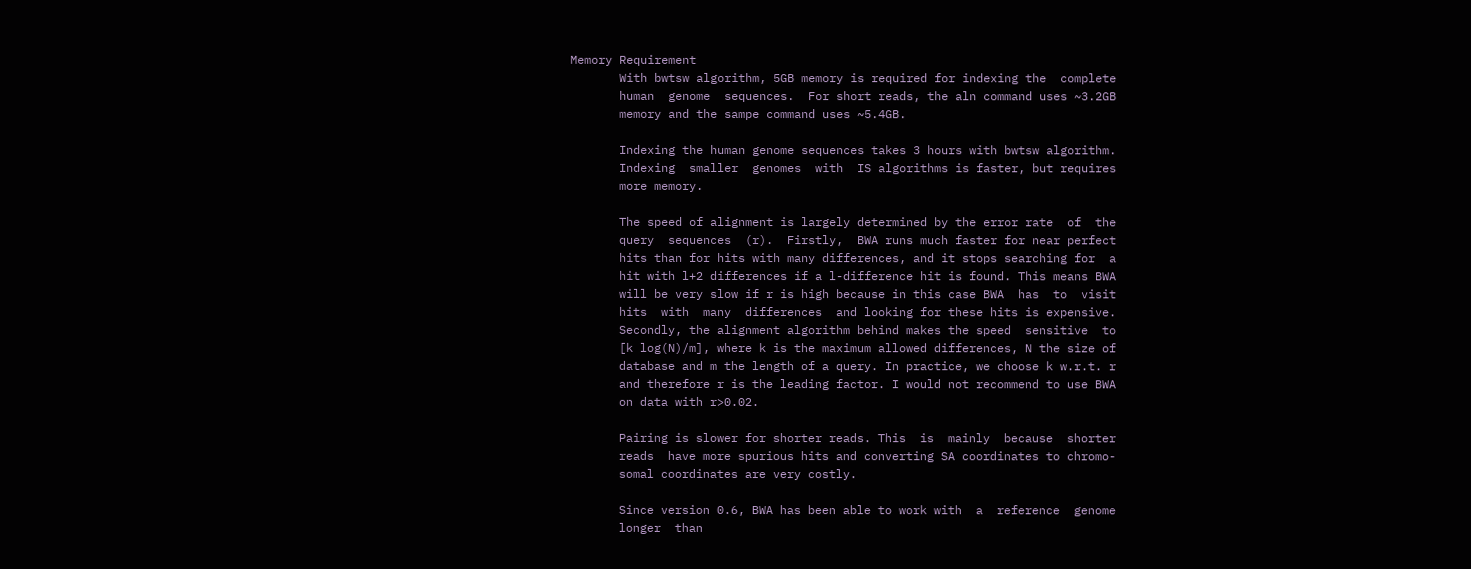Memory Requirement
       With bwtsw algorithm, 5GB memory is required for indexing the  complete
       human  genome  sequences.  For short reads, the aln command uses ~3.2GB
       memory and the sampe command uses ~5.4GB.

       Indexing the human genome sequences takes 3 hours with bwtsw algorithm.
       Indexing  smaller  genomes  with  IS algorithms is faster, but requires
       more memory.

       The speed of alignment is largely determined by the error rate  of  the
       query  sequences  (r).  Firstly,  BWA runs much faster for near perfect
       hits than for hits with many differences, and it stops searching for  a
       hit with l+2 differences if a l-difference hit is found. This means BWA
       will be very slow if r is high because in this case BWA  has  to  visit
       hits  with  many  differences  and looking for these hits is expensive.
       Secondly, the alignment algorithm behind makes the speed  sensitive  to
       [k log(N)/m], where k is the maximum allowed differences, N the size of
       database and m the length of a query. In practice, we choose k w.r.t. r
       and therefore r is the leading factor. I would not recommend to use BWA
       on data with r>0.02.

       Pairing is slower for shorter reads. This  is  mainly  because  shorter
       reads  have more spurious hits and converting SA coordinates to chromo-
       somal coordinates are very costly.

       Since version 0.6, BWA has been able to work with  a  reference  genome
       longer  than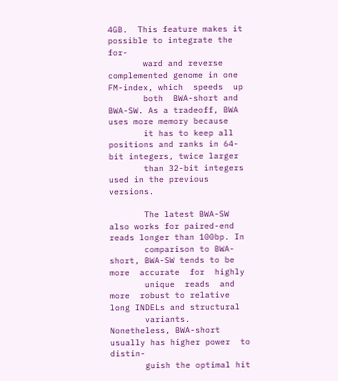4GB.  This feature makes it possible to integrate the for-
       ward and reverse complemented genome in one FM-index, which  speeds  up
       both  BWA-short and BWA-SW. As a tradeoff, BWA uses more memory because
       it has to keep all positions and ranks in 64-bit integers, twice larger
       than 32-bit integers used in the previous versions.

       The latest BWA-SW also works for paired-end reads longer than 100bp. In
       comparison to BWA-short, BWA-SW tends to be more  accurate  for  highly
       unique  reads  and  more  robust to relative long INDELs and structural
       variants.  Nonetheless, BWA-short usually has higher power  to  distin-
       guish the optimal hit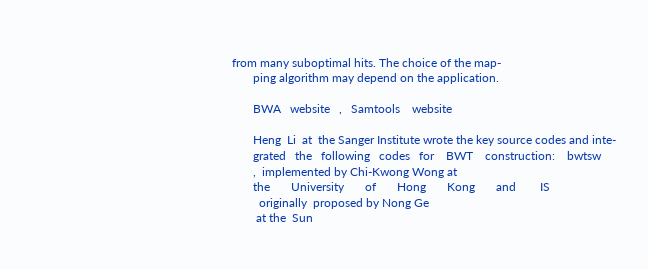from many suboptimal hits. The choice of the map-
       ping algorithm may depend on the application.

       BWA   website   ,   Samtools    website

       Heng  Li  at  the Sanger Institute wrote the key source codes and inte-
       grated   the   following   codes   for    BWT    construction:    bwtsw
       ,  implemented by Chi-Kwong Wong at
       the       University       of       Hong       Kong       and        IS
         originally  proposed by Nong Ge
        at the  Sun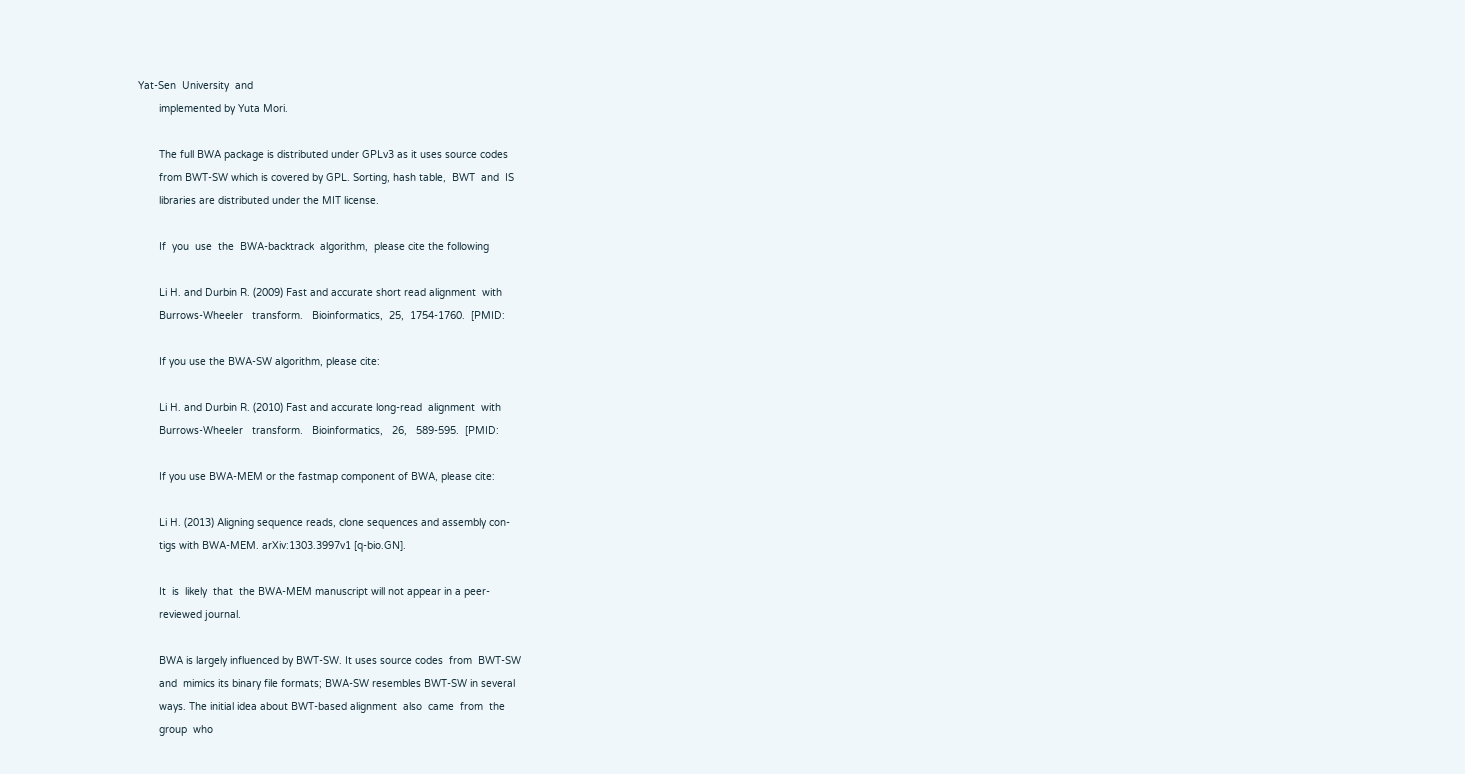Yat-Sen  University  and
       implemented by Yuta Mori.

       The full BWA package is distributed under GPLv3 as it uses source codes
       from BWT-SW which is covered by GPL. Sorting, hash table,  BWT  and  IS
       libraries are distributed under the MIT license.

       If  you  use  the  BWA-backtrack  algorithm,  please cite the following

       Li H. and Durbin R. (2009) Fast and accurate short read alignment  with
       Burrows-Wheeler   transform.   Bioinformatics,  25,  1754-1760.  [PMID:

       If you use the BWA-SW algorithm, please cite:

       Li H. and Durbin R. (2010) Fast and accurate long-read  alignment  with
       Burrows-Wheeler   transform.   Bioinformatics,   26,   589-595.  [PMID:

       If you use BWA-MEM or the fastmap component of BWA, please cite:

       Li H. (2013) Aligning sequence reads, clone sequences and assembly con-
       tigs with BWA-MEM. arXiv:1303.3997v1 [q-bio.GN].

       It  is  likely  that  the BWA-MEM manuscript will not appear in a peer-
       reviewed journal.

       BWA is largely influenced by BWT-SW. It uses source codes  from  BWT-SW
       and  mimics its binary file formats; BWA-SW resembles BWT-SW in several
       ways. The initial idea about BWT-based alignment  also  came  from  the
       group  who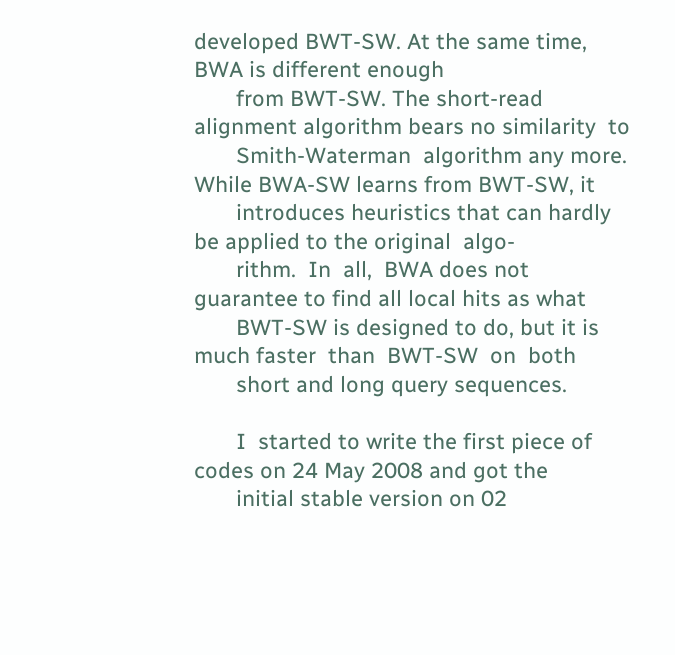developed BWT-SW. At the same time, BWA is different enough
       from BWT-SW. The short-read alignment algorithm bears no similarity  to
       Smith-Waterman  algorithm any more. While BWA-SW learns from BWT-SW, it
       introduces heuristics that can hardly be applied to the original  algo-
       rithm.  In  all,  BWA does not guarantee to find all local hits as what
       BWT-SW is designed to do, but it is much faster  than  BWT-SW  on  both
       short and long query sequences.

       I  started to write the first piece of codes on 24 May 2008 and got the
       initial stable version on 02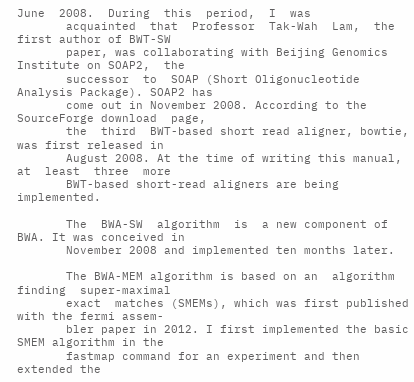June  2008.  During  this  period,  I  was
       acquainted  that  Professor  Tak-Wah  Lam,  the  first author of BWT-SW
       paper, was collaborating with Beijing Genomics Institute on SOAP2,  the
       successor  to  SOAP (Short Oligonucleotide Analysis Package). SOAP2 has
       come out in November 2008. According to the SourceForge download  page,
       the  third  BWT-based short read aligner, bowtie, was first released in
       August 2008. At the time of writing this manual, at  least  three  more
       BWT-based short-read aligners are being implemented.

       The  BWA-SW  algorithm  is  a new component of BWA. It was conceived in
       November 2008 and implemented ten months later.

       The BWA-MEM algorithm is based on an  algorithm  finding  super-maximal
       exact  matches (SMEMs), which was first published with the fermi assem-
       bler paper in 2012. I first implemented the basic SMEM algorithm in the
       fastmap command for an experiment and then extended the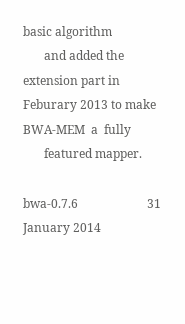basic algorithm
       and added the extension part in Feburary 2013 to make BWA-MEM  a  fully
       featured mapper.

bwa-0.7.6                       31 January 2014